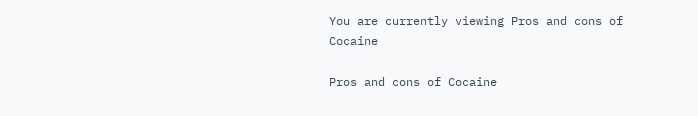You are currently viewing Pros and cons of Cocaine

Pros and cons of Cocaine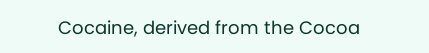Cocaine, derived from the Cocoa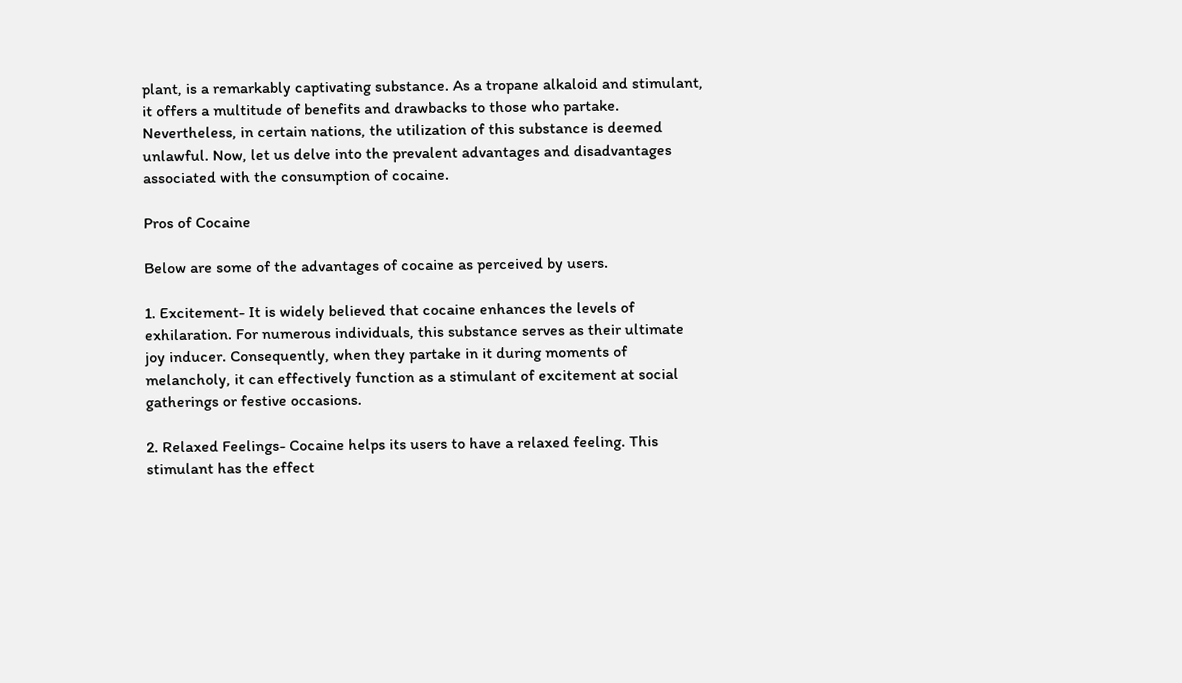plant, is a remarkably captivating substance. As a tropane alkaloid and stimulant, it offers a multitude of benefits and drawbacks to those who partake. Nevertheless, in certain nations, the utilization of this substance is deemed unlawful. Now, let us delve into the prevalent advantages and disadvantages associated with the consumption of cocaine.

Pros of Cocaine

Below are some of the advantages of cocaine as perceived by users.

1. Excitement- It is widely believed that cocaine enhances the levels of exhilaration. For numerous individuals, this substance serves as their ultimate joy inducer. Consequently, when they partake in it during moments of melancholy, it can effectively function as a stimulant of excitement at social gatherings or festive occasions.

2. Relaxed Feelings- Cocaine helps its users to have a relaxed feeling. This stimulant has the effect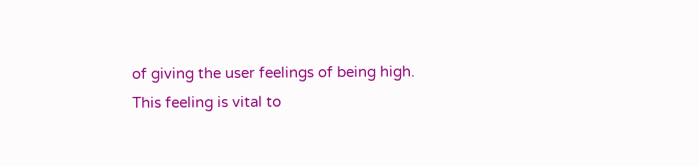of giving the user feelings of being high. This feeling is vital to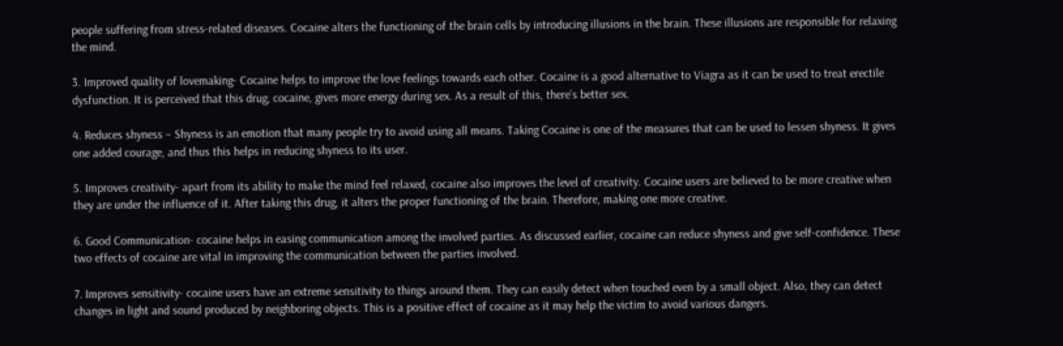people suffering from stress-related diseases. Cocaine alters the functioning of the brain cells by introducing illusions in the brain. These illusions are responsible for relaxing the mind.

3. Improved quality of lovemaking- Cocaine helps to improve the love feelings towards each other. Cocaine is a good alternative to Viagra as it can be used to treat erectile dysfunction. It is perceived that this drug, cocaine, gives more energy during sex. As a result of this, there’s better sex.

4. Reduces shyness – Shyness is an emotion that many people try to avoid using all means. Taking Cocaine is one of the measures that can be used to lessen shyness. It gives one added courage, and thus this helps in reducing shyness to its user.

5. Improves creativity- apart from its ability to make the mind feel relaxed, cocaine also improves the level of creativity. Cocaine users are believed to be more creative when they are under the influence of it. After taking this drug, it alters the proper functioning of the brain. Therefore, making one more creative.

6. Good Communication- cocaine helps in easing communication among the involved parties. As discussed earlier, cocaine can reduce shyness and give self-confidence. These two effects of cocaine are vital in improving the communication between the parties involved.

7. Improves sensitivity- cocaine users have an extreme sensitivity to things around them. They can easily detect when touched even by a small object. Also, they can detect changes in light and sound produced by neighboring objects. This is a positive effect of cocaine as it may help the victim to avoid various dangers.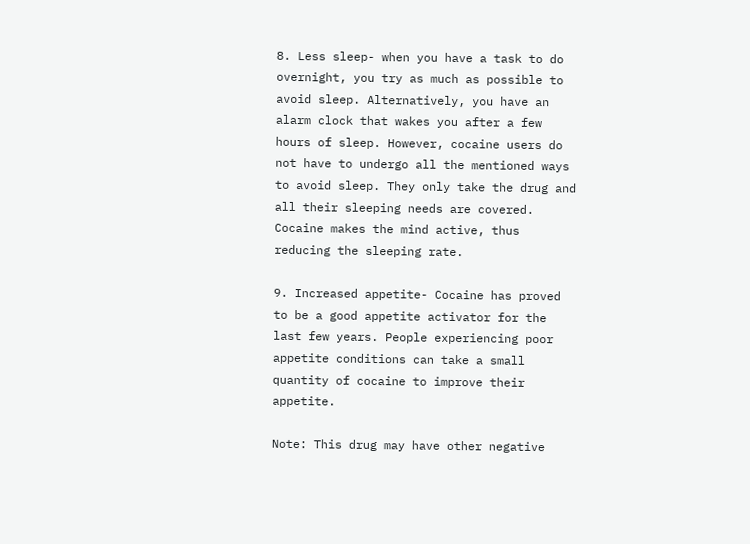8. Less sleep- when you have a task to do overnight, you try as much as possible to avoid sleep. Alternatively, you have an alarm clock that wakes you after a few hours of sleep. However, cocaine users do not have to undergo all the mentioned ways to avoid sleep. They only take the drug and all their sleeping needs are covered. Cocaine makes the mind active, thus reducing the sleeping rate.

9. Increased appetite- Cocaine has proved to be a good appetite activator for the last few years. People experiencing poor appetite conditions can take a small quantity of cocaine to improve their appetite.

Note: This drug may have other negative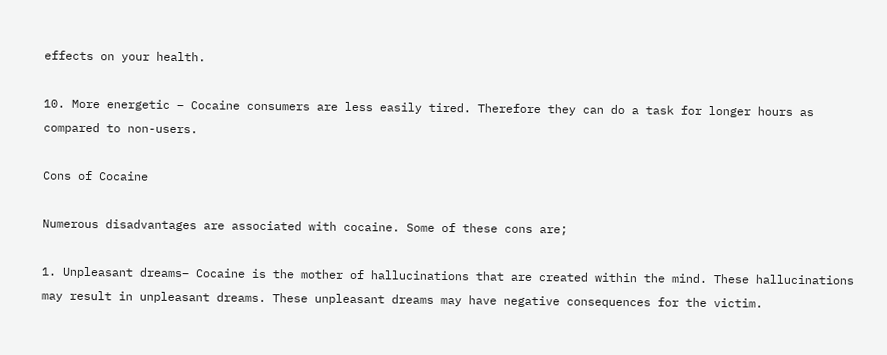effects on your health.

10. More energetic – Cocaine consumers are less easily tired. Therefore they can do a task for longer hours as compared to non-users.

Cons of Cocaine

Numerous disadvantages are associated with cocaine. Some of these cons are;

1. Unpleasant dreams– Cocaine is the mother of hallucinations that are created within the mind. These hallucinations may result in unpleasant dreams. These unpleasant dreams may have negative consequences for the victim.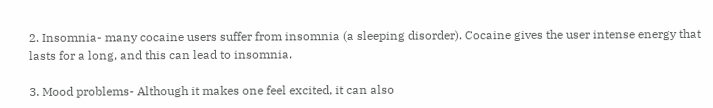2. Insomnia- many cocaine users suffer from insomnia (a sleeping disorder). Cocaine gives the user intense energy that lasts for a long, and this can lead to insomnia.

3. Mood problems- Although it makes one feel excited, it can also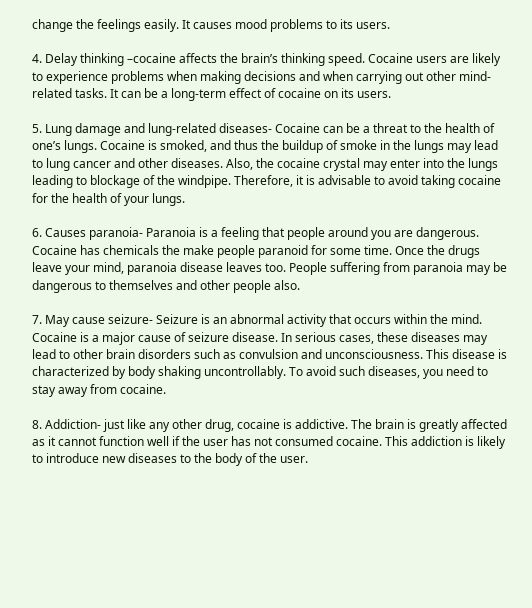change the feelings easily. It causes mood problems to its users.

4. Delay thinking –cocaine affects the brain’s thinking speed. Cocaine users are likely to experience problems when making decisions and when carrying out other mind-related tasks. It can be a long-term effect of cocaine on its users.

5. Lung damage and lung-related diseases- Cocaine can be a threat to the health of one’s lungs. Cocaine is smoked, and thus the buildup of smoke in the lungs may lead to lung cancer and other diseases. Also, the cocaine crystal may enter into the lungs leading to blockage of the windpipe. Therefore, it is advisable to avoid taking cocaine for the health of your lungs.

6. Causes paranoia- Paranoia is a feeling that people around you are dangerous.
Cocaine has chemicals the make people paranoid for some time. Once the drugs leave your mind, paranoia disease leaves too. People suffering from paranoia may be dangerous to themselves and other people also.

7. May cause seizure- Seizure is an abnormal activity that occurs within the mind.
Cocaine is a major cause of seizure disease. In serious cases, these diseases may lead to other brain disorders such as convulsion and unconsciousness. This disease is characterized by body shaking uncontrollably. To avoid such diseases, you need to stay away from cocaine.

8. Addiction- just like any other drug, cocaine is addictive. The brain is greatly affected as it cannot function well if the user has not consumed cocaine. This addiction is likely to introduce new diseases to the body of the user.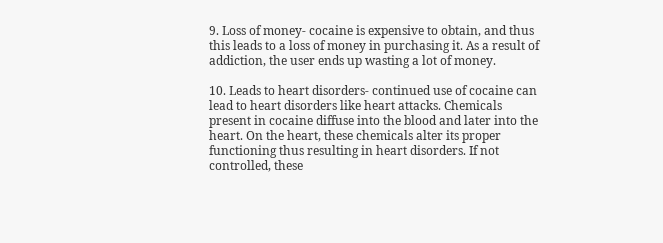9. Loss of money- cocaine is expensive to obtain, and thus this leads to a loss of money in purchasing it. As a result of addiction, the user ends up wasting a lot of money.

10. Leads to heart disorders- continued use of cocaine can lead to heart disorders like heart attacks. Chemicals present in cocaine diffuse into the blood and later into the heart. On the heart, these chemicals alter its proper functioning thus resulting in heart disorders. If not controlled, these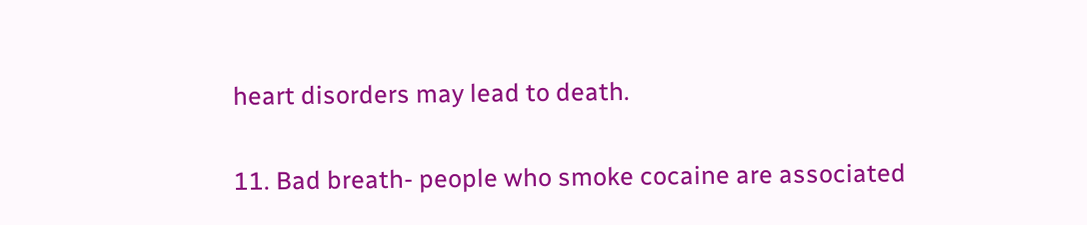heart disorders may lead to death.

11. Bad breath- people who smoke cocaine are associated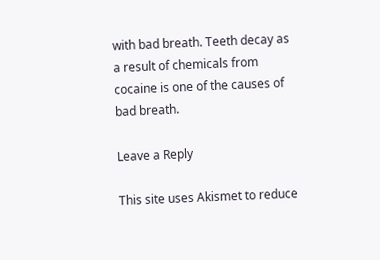with bad breath. Teeth decay as a result of chemicals from cocaine is one of the causes of bad breath.

Leave a Reply

This site uses Akismet to reduce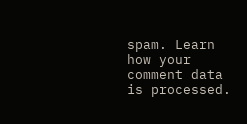spam. Learn how your comment data is processed.